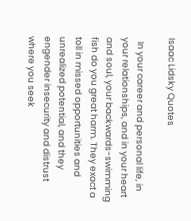Isaac Lidsky Quotes

  In your career and personal life, in your relationships, and in your heart and soul, your backwards-swimming fish do you great harm. They exact a toll in missed opportunities and unrealized potential, and they engender insecurity and distrust where you seek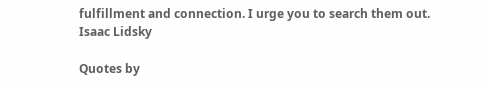fulfillment and connection. I urge you to search them out.
Isaac Lidsky

Quotes by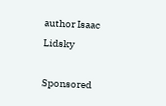author Isaac Lidsky

Sponsored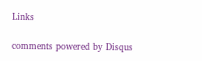Links

comments powered by Disqus